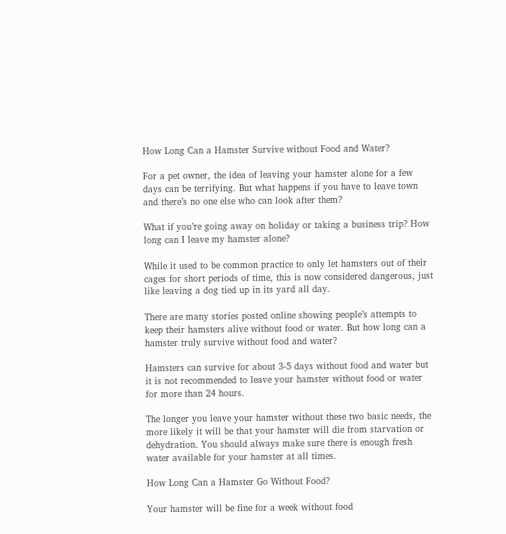How Long Can a Hamster Survive without Food and Water?

For a pet owner, the idea of leaving your hamster alone for a few days can be terrifying. But what happens if you have to leave town and there’s no one else who can look after them?

What if you’re going away on holiday or taking a business trip? How long can I leave my hamster alone?

While it used to be common practice to only let hamsters out of their cages for short periods of time, this is now considered dangerous, just like leaving a dog tied up in its yard all day.

There are many stories posted online showing people’s attempts to keep their hamsters alive without food or water. But how long can a hamster truly survive without food and water?

Hamsters can survive for about 3-5 days without food and water but it is not recommended to leave your hamster without food or water for more than 24 hours.

The longer you leave your hamster without these two basic needs, the more likely it will be that your hamster will die from starvation or dehydration. You should always make sure there is enough fresh water available for your hamster at all times.

How Long Can a Hamster Go Without Food?

Your hamster will be fine for a week without food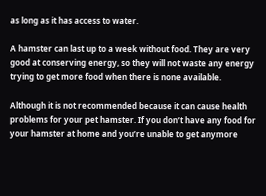as long as it has access to water.

A hamster can last up to a week without food. They are very good at conserving energy, so they will not waste any energy trying to get more food when there is none available.

Although it is not recommended because it can cause health problems for your pet hamster. If you don’t have any food for your hamster at home and you’re unable to get anymore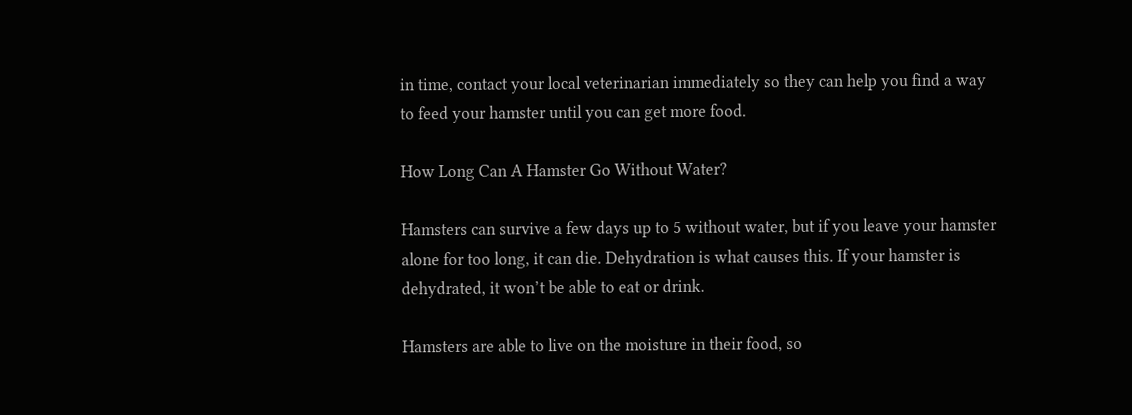in time, contact your local veterinarian immediately so they can help you find a way to feed your hamster until you can get more food.

How Long Can A Hamster Go Without Water?

Hamsters can survive a few days up to 5 without water, but if you leave your hamster alone for too long, it can die. Dehydration is what causes this. If your hamster is dehydrated, it won’t be able to eat or drink.

Hamsters are able to live on the moisture in their food, so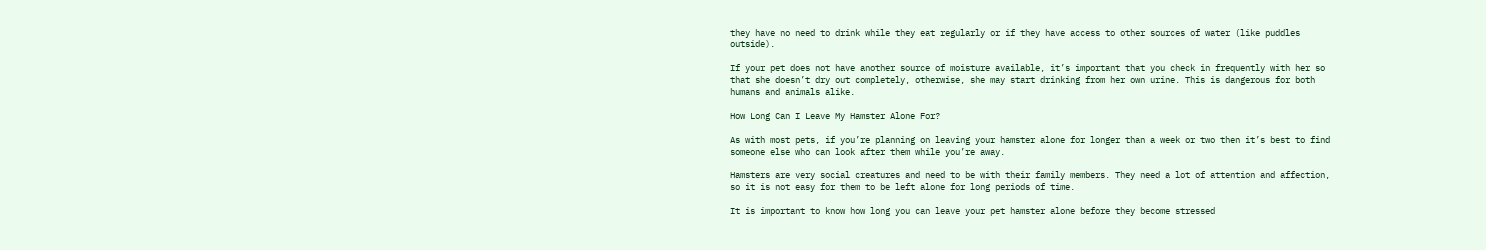they have no need to drink while they eat regularly or if they have access to other sources of water (like puddles outside).

If your pet does not have another source of moisture available, it’s important that you check in frequently with her so that she doesn’t dry out completely, otherwise, she may start drinking from her own urine. This is dangerous for both humans and animals alike.

How Long Can I Leave My Hamster Alone For?

As with most pets, if you’re planning on leaving your hamster alone for longer than a week or two then it’s best to find someone else who can look after them while you’re away.

Hamsters are very social creatures and need to be with their family members. They need a lot of attention and affection, so it is not easy for them to be left alone for long periods of time.

It is important to know how long you can leave your pet hamster alone before they become stressed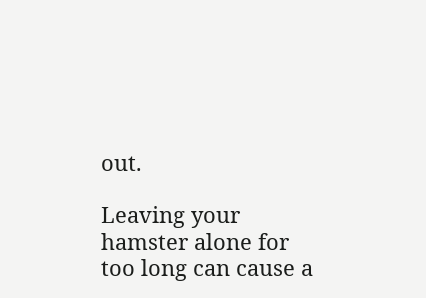out.

Leaving your hamster alone for too long can cause a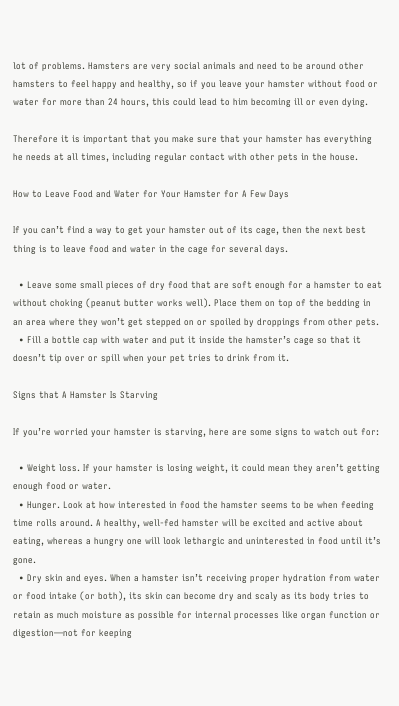lot of problems. Hamsters are very social animals and need to be around other hamsters to feel happy and healthy, so if you leave your hamster without food or water for more than 24 hours, this could lead to him becoming ill or even dying.

Therefore it is important that you make sure that your hamster has everything he needs at all times, including regular contact with other pets in the house.

How to Leave Food and Water for Your Hamster for A Few Days

If you can’t find a way to get your hamster out of its cage, then the next best thing is to leave food and water in the cage for several days.

  • Leave some small pieces of dry food that are soft enough for a hamster to eat without choking (peanut butter works well). Place them on top of the bedding in an area where they won’t get stepped on or spoiled by droppings from other pets.
  • Fill a bottle cap with water and put it inside the hamster’s cage so that it doesn’t tip over or spill when your pet tries to drink from it.

Signs that A Hamster Is Starving

If you’re worried your hamster is starving, here are some signs to watch out for:

  • Weight loss. If your hamster is losing weight, it could mean they aren’t getting enough food or water.
  • Hunger. Look at how interested in food the hamster seems to be when feeding time rolls around. A healthy, well-fed hamster will be excited and active about eating, whereas a hungry one will look lethargic and uninterested in food until it’s gone.
  • Dry skin and eyes. When a hamster isn’t receiving proper hydration from water or food intake (or both), its skin can become dry and scaly as its body tries to retain as much moisture as possible for internal processes like organ function or digestion—not for keeping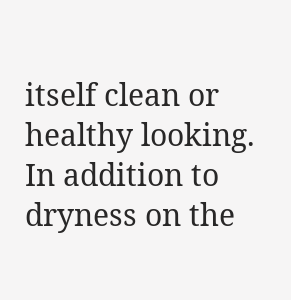itself clean or healthy looking. In addition to dryness on the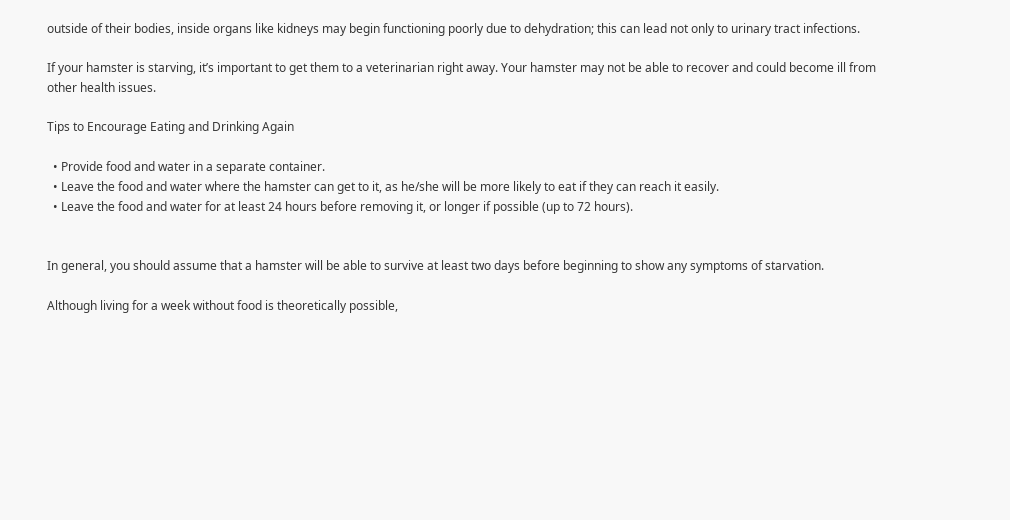outside of their bodies, inside organs like kidneys may begin functioning poorly due to dehydration; this can lead not only to urinary tract infections.

If your hamster is starving, it’s important to get them to a veterinarian right away. Your hamster may not be able to recover and could become ill from other health issues.

Tips to Encourage Eating and Drinking Again

  • Provide food and water in a separate container.
  • Leave the food and water where the hamster can get to it, as he/she will be more likely to eat if they can reach it easily.
  • Leave the food and water for at least 24 hours before removing it, or longer if possible (up to 72 hours).


In general, you should assume that a hamster will be able to survive at least two days before beginning to show any symptoms of starvation.

Although living for a week without food is theoretically possible,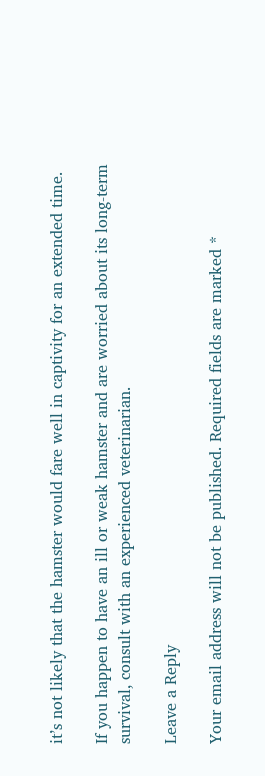it’s not likely that the hamster would fare well in captivity for an extended time.

If you happen to have an ill or weak hamster and are worried about its long-term survival, consult with an experienced veterinarian.

Leave a Reply

Your email address will not be published. Required fields are marked *